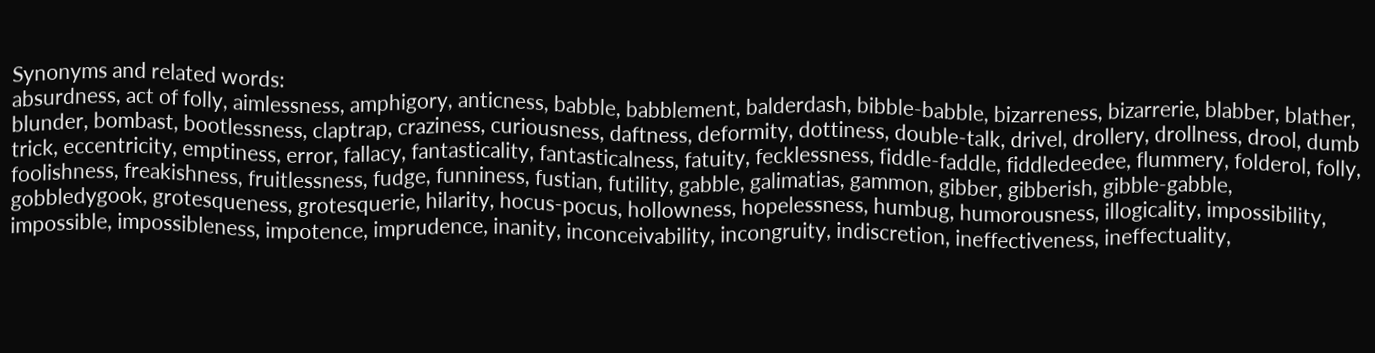Synonyms and related words:
absurdness, act of folly, aimlessness, amphigory, anticness, babble, babblement, balderdash, bibble-babble, bizarreness, bizarrerie, blabber, blather, blunder, bombast, bootlessness, claptrap, craziness, curiousness, daftness, deformity, dottiness, double-talk, drivel, drollery, drollness, drool, dumb trick, eccentricity, emptiness, error, fallacy, fantasticality, fantasticalness, fatuity, fecklessness, fiddle-faddle, fiddledeedee, flummery, folderol, folly, foolishness, freakishness, fruitlessness, fudge, funniness, fustian, futility, gabble, galimatias, gammon, gibber, gibberish, gibble-gabble, gobbledygook, grotesqueness, grotesquerie, hilarity, hocus-pocus, hollowness, hopelessness, humbug, humorousness, illogicality, impossibility, impossible, impossibleness, impotence, imprudence, inanity, inconceivability, incongruity, indiscretion, ineffectiveness, ineffectuality,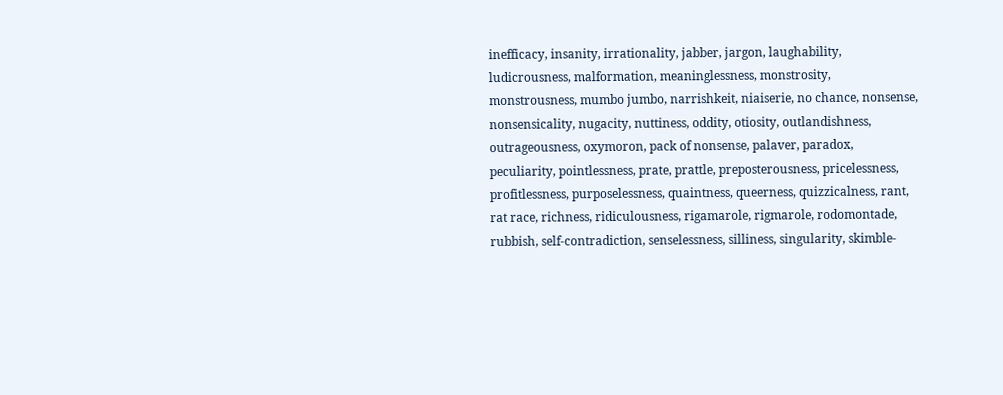inefficacy, insanity, irrationality, jabber, jargon, laughability, ludicrousness, malformation, meaninglessness, monstrosity, monstrousness, mumbo jumbo, narrishkeit, niaiserie, no chance, nonsense, nonsensicality, nugacity, nuttiness, oddity, otiosity, outlandishness, outrageousness, oxymoron, pack of nonsense, palaver, paradox, peculiarity, pointlessness, prate, prattle, preposterousness, pricelessness, profitlessness, purposelessness, quaintness, queerness, quizzicalness, rant, rat race, richness, ridiculousness, rigamarole, rigmarole, rodomontade, rubbish, self-contradiction, senselessness, silliness, singularity, skimble-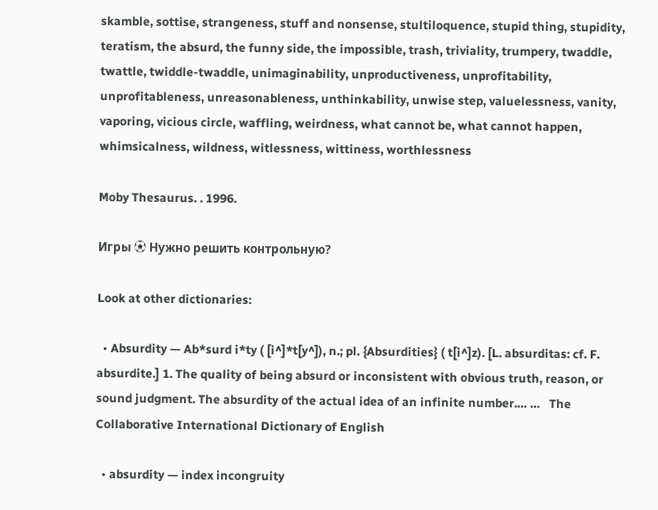skamble, sottise, strangeness, stuff and nonsense, stultiloquence, stupid thing, stupidity, teratism, the absurd, the funny side, the impossible, trash, triviality, trumpery, twaddle, twattle, twiddle-twaddle, unimaginability, unproductiveness, unprofitability, unprofitableness, unreasonableness, unthinkability, unwise step, valuelessness, vanity, vaporing, vicious circle, waffling, weirdness, what cannot be, what cannot happen, whimsicalness, wildness, witlessness, wittiness, worthlessness

Moby Thesaurus. . 1996.

Игры ⚽ Нужно решить контрольную?

Look at other dictionaries:

  • Absurdity — Ab*surd i*ty ( [i^]*t[y^]), n.; pl. {Absurdities} ( t[i^]z). [L. absurditas: cf. F. absurdite.] 1. The quality of being absurd or inconsistent with obvious truth, reason, or sound judgment. The absurdity of the actual idea of an infinite number.… …   The Collaborative International Dictionary of English

  • absurdity — index incongruity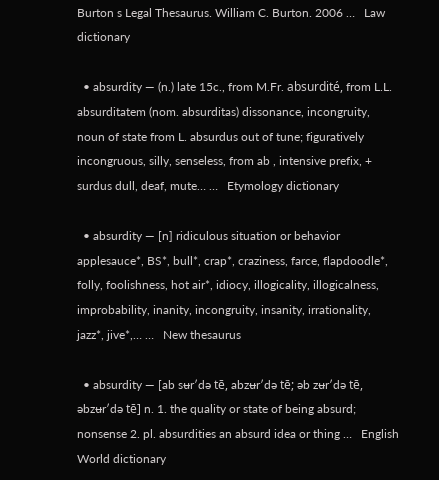Burton s Legal Thesaurus. William C. Burton. 2006 …   Law dictionary

  • absurdity — (n.) late 15c., from M.Fr. absurdité, from L.L. absurditatem (nom. absurditas) dissonance, incongruity, noun of state from L. absurdus out of tune; figuratively incongruous, silly, senseless, from ab , intensive prefix, + surdus dull, deaf, mute… …   Etymology dictionary

  • absurdity — [n] ridiculous situation or behavior applesauce*, BS*, bull*, crap*, craziness, farce, flapdoodle*, folly, foolishness, hot air*, idiocy, illogicality, illogicalness, improbability, inanity, incongruity, insanity, irrationality, jazz*, jive*,… …   New thesaurus

  • absurdity — [ab sʉr′də tē, abzʉr′də tē; əb zʉr′də tē, əbzʉr′də tē] n. 1. the quality or state of being absurd; nonsense 2. pl. absurdities an absurd idea or thing …   English World dictionary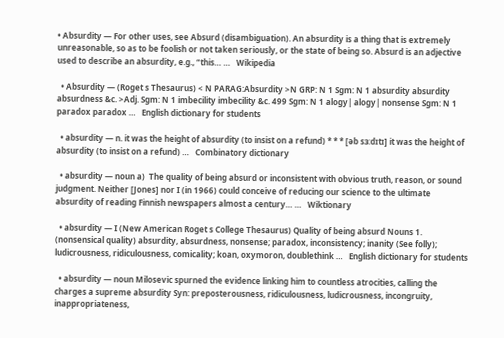• Absurdity — For other uses, see Absurd (disambiguation). An absurdity is a thing that is extremely unreasonable, so as to be foolish or not taken seriously, or the state of being so. Absurd is an adjective used to describe an absurdity, e.g., “this… …   Wikipedia

  • Absurdity — (Roget s Thesaurus) < N PARAG:Absurdity >N GRP: N 1 Sgm: N 1 absurdity absurdity absurdness &c. >Adj. Sgm: N 1 imbecility imbecility &c. 499 Sgm: N 1 alogy| alogy| nonsense Sgm: N 1 paradox paradox …   English dictionary for students

  • absurdity — n. it was the height of absurdity (to insist on a refund) * * * [əb sɜːdɪtɪ] it was the height of absurdity (to insist on a refund) …   Combinatory dictionary

  • absurdity — noun a)  The quality of being absurd or inconsistent with obvious truth, reason, or sound judgment. Neither [Jones] nor I (in 1966) could conceive of reducing our science to the ultimate absurdity of reading Finnish newspapers almost a century… …   Wiktionary

  • absurdity — I (New American Roget s College Thesaurus) Quality of being absurd Nouns 1. (nonsensical quality) absurdity, absurdness, nonsense; paradox, inconsistency; inanity (See folly); ludicrousness, ridiculousness, comicality; koan, oxymoron, doublethink …   English dictionary for students

  • absurdity — noun Milosevic spurned the evidence linking him to countless atrocities, calling the charges a supreme absurdity Syn: preposterousness, ridiculousness, ludicrousness, incongruity, inappropriateness,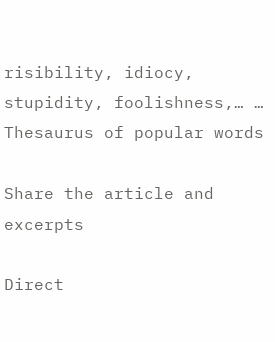risibility, idiocy, stupidity, foolishness,… …   Thesaurus of popular words

Share the article and excerpts

Direct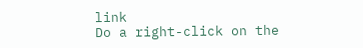link
Do a right-click on the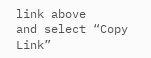link above
and select “Copy Link”